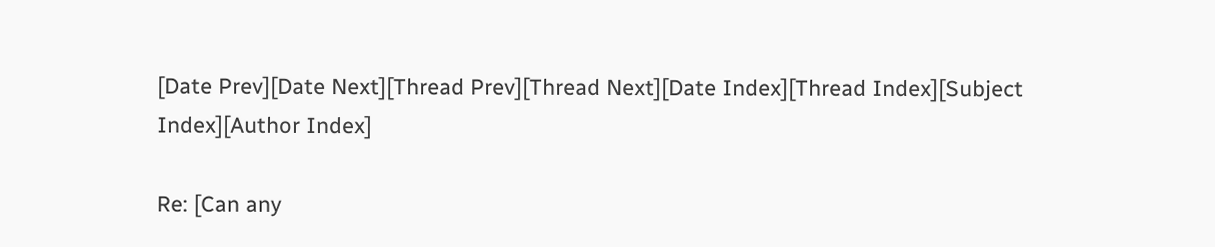[Date Prev][Date Next][Thread Prev][Thread Next][Date Index][Thread Index][Subject Index][Author Index]

Re: [Can any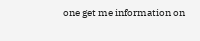one get me information on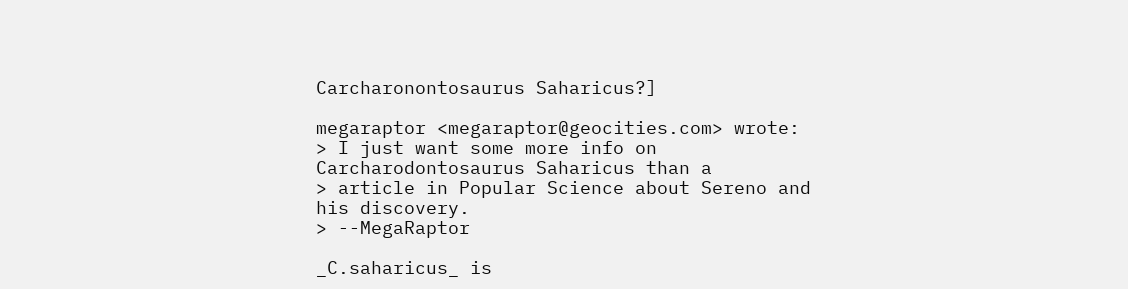Carcharonontosaurus Saharicus?]

megaraptor <megaraptor@geocities.com> wrote:
> I just want some more info on Carcharodontosaurus Saharicus than a
> article in Popular Science about Sereno and  his discovery.
> --MegaRaptor

_C.saharicus_ is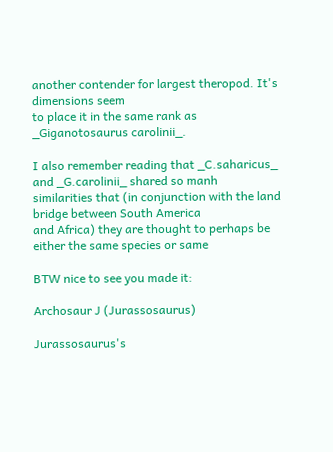another contender for largest theropod. It's dimensions seem
to place it in the same rank as _Giganotosaurus carolinii_.

I also remember reading that _C.saharicus_ and _G.carolinii_ shared so manh
similarities that (in conjunction with the land bridge between South America
and Africa) they are thought to perhaps be either the same species or same

BTW nice to see you made it:

Archosaur J (Jurassosaurus)

Jurassosaurus's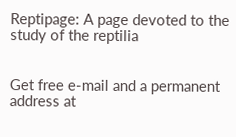Reptipage: A page devoted to the study of the reptilia


Get free e-mail and a permanent address at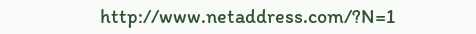http://www.netaddress.com/?N=1